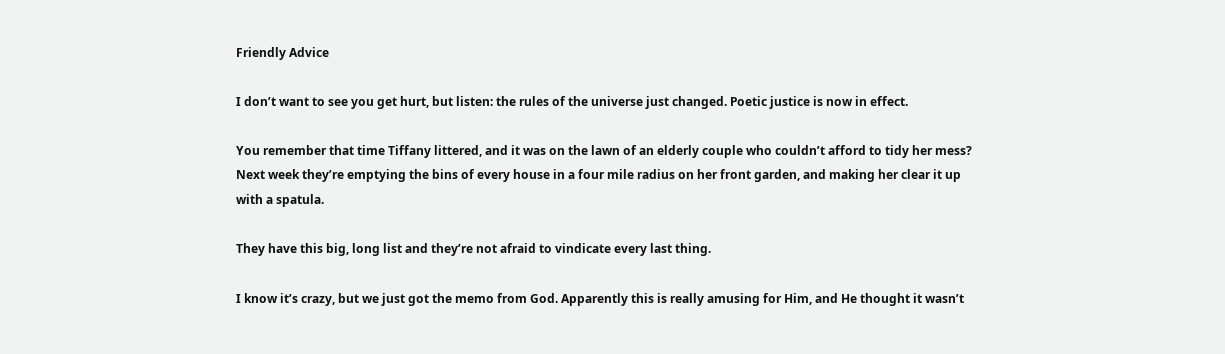Friendly Advice

I don’t want to see you get hurt, but listen: the rules of the universe just changed. Poetic justice is now in effect.

You remember that time Tiffany littered, and it was on the lawn of an elderly couple who couldn’t afford to tidy her mess? Next week they’re emptying the bins of every house in a four mile radius on her front garden, and making her clear it up with a spatula.

They have this big, long list and they’re not afraid to vindicate every last thing.

I know it’s crazy, but we just got the memo from God. Apparently this is really amusing for Him, and He thought it wasn’t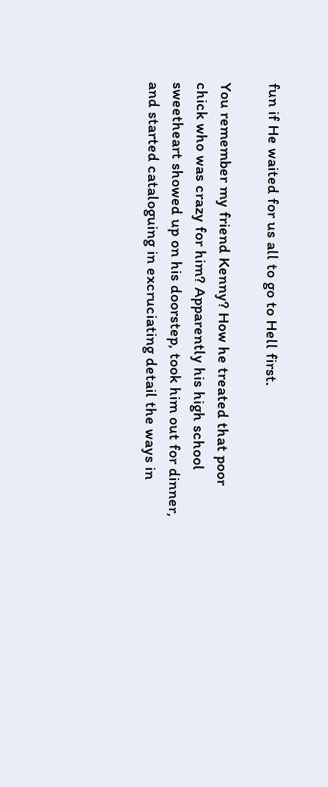fun if He waited for us all to go to Hell first.

You remember my friend Kenny? How he treated that poor chick who was crazy for him? Apparently his high school sweetheart showed up on his doorstep, took him out for dinner, and started cataloguing in excruciating detail the ways in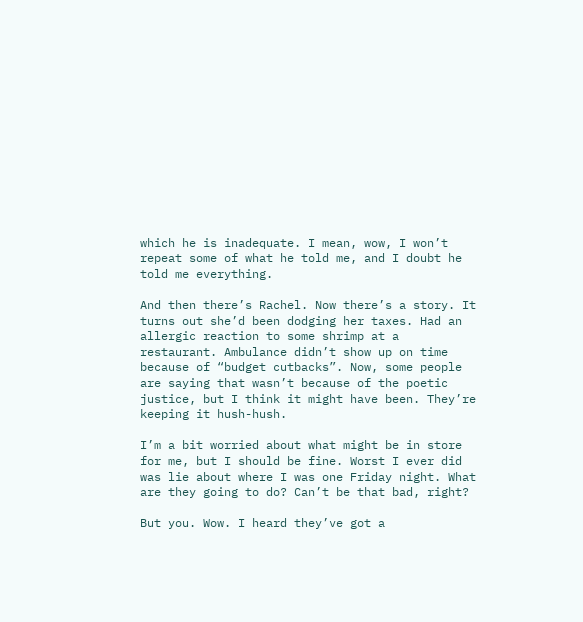which he is inadequate. I mean, wow, I won’t repeat some of what he told me, and I doubt he told me everything.

And then there’s Rachel. Now there’s a story. It turns out she’d been dodging her taxes. Had an allergic reaction to some shrimp at a restaurant. Ambulance didn’t show up on time because of “budget cutbacks”. Now, some people are saying that wasn’t because of the poetic justice, but I think it might have been. They’re keeping it hush-hush.

I’m a bit worried about what might be in store for me, but I should be fine. Worst I ever did was lie about where I was one Friday night. What are they going to do? Can’t be that bad, right?

But you. Wow. I heard they’ve got a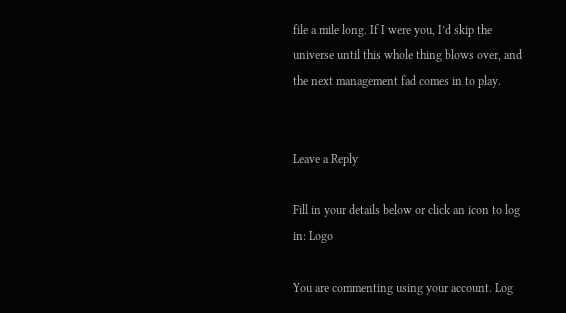file a mile long. If I were you, I’d skip the universe until this whole thing blows over, and the next management fad comes in to play.


Leave a Reply

Fill in your details below or click an icon to log in: Logo

You are commenting using your account. Log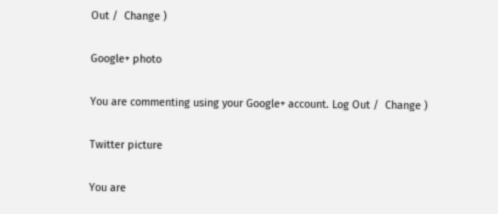Out /  Change )

Google+ photo

You are commenting using your Google+ account. Log Out /  Change )

Twitter picture

You are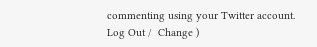commenting using your Twitter account. Log Out /  Change )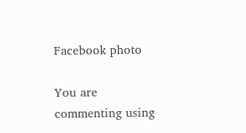Facebook photo

You are commenting using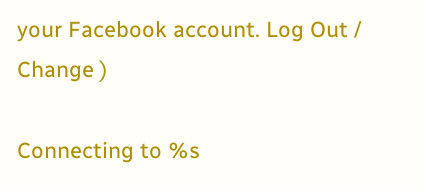your Facebook account. Log Out /  Change )

Connecting to %s